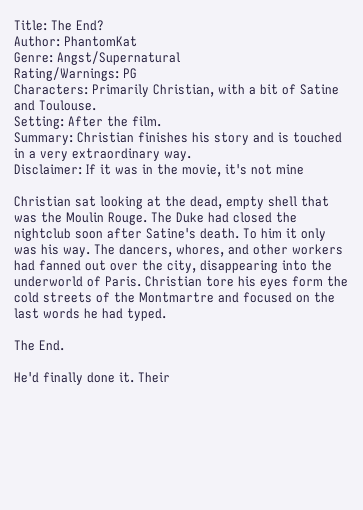Title: The End?
Author: PhantomKat
Genre: Angst/Supernatural
Rating/Warnings: PG
Characters: Primarily Christian, with a bit of Satine and Toulouse.
Setting: After the film.
Summary: Christian finishes his story and is touched in a very extraordinary way.
Disclaimer: If it was in the movie, it's not mine

Christian sat looking at the dead, empty shell that was the Moulin Rouge. The Duke had closed the nightclub soon after Satine's death. To him it only was his way. The dancers, whores, and other workers had fanned out over the city, disappearing into the underworld of Paris. Christian tore his eyes form the cold streets of the Montmartre and focused on the last words he had typed.

The End.

He'd finally done it. Their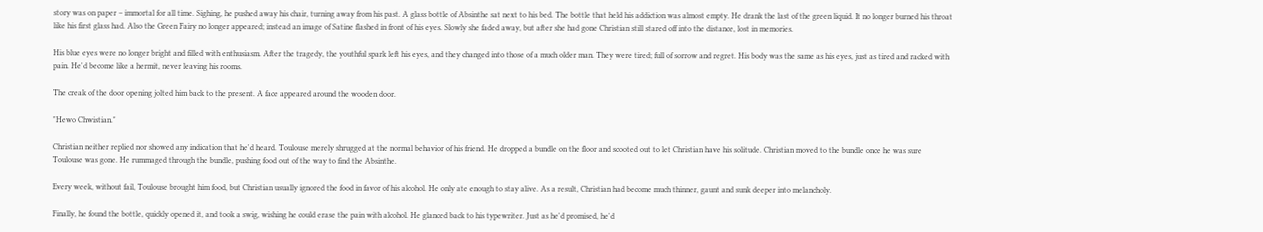story was on paper – immortal for all time. Sighing, he pushed away his chair, turning away from his past. A glass bottle of Absinthe sat next to his bed. The bottle that held his addiction was almost empty. He drank the last of the green liquid. It no longer burned his throat like his first glass had. Also the Green Fairy no longer appeared; instead an image of Satine flashed in front of his eyes. Slowly she faded away, but after she had gone Christian still stared off into the distance, lost in memories.

His blue eyes were no longer bright and filled with enthusiasm. After the tragedy, the youthful spark left his eyes, and they changed into those of a much older man. They were tired; full of sorrow and regret. His body was the same as his eyes, just as tired and racked with pain. He'd become like a hermit, never leaving his rooms.

The creak of the door opening jolted him back to the present. A face appeared around the wooden door.

"Hewo Chwistian."

Christian neither replied nor showed any indication that he'd heard. Toulouse merely shrugged at the normal behavior of his friend. He dropped a bundle on the floor and scooted out to let Christian have his solitude. Christian moved to the bundle once he was sure Toulouse was gone. He rummaged through the bundle, pushing food out of the way to find the Absinthe.

Every week, without fail, Toulouse brought him food, but Christian usually ignored the food in favor of his alcohol. He only ate enough to stay alive. As a result, Christian had become much thinner, gaunt and sunk deeper into melancholy.

Finally, he found the bottle, quickly opened it, and took a swig, wishing he could erase the pain with alcohol. He glanced back to his typewriter. Just as he'd promised, he'd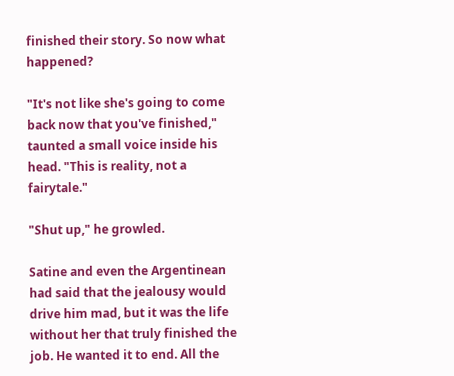finished their story. So now what happened?

"It's not like she's going to come back now that you've finished," taunted a small voice inside his head. "This is reality, not a fairytale."

"Shut up," he growled.

Satine and even the Argentinean had said that the jealousy would drive him mad, but it was the life without her that truly finished the job. He wanted it to end. All the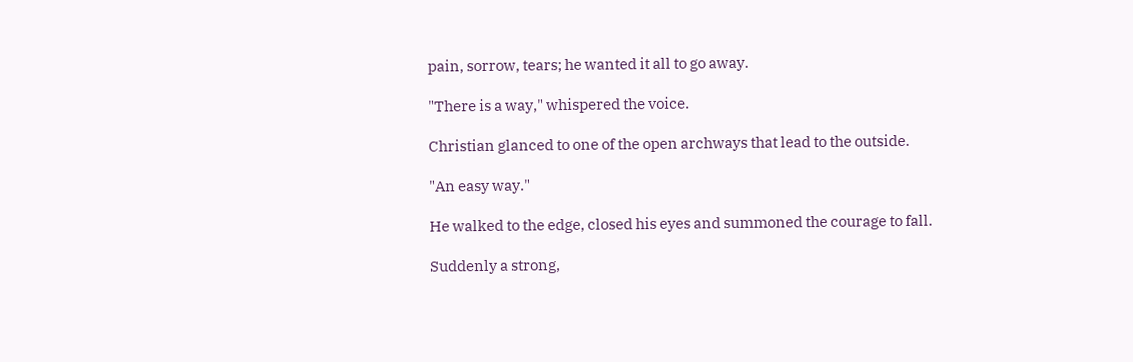pain, sorrow, tears; he wanted it all to go away.

"There is a way," whispered the voice.

Christian glanced to one of the open archways that lead to the outside.

"An easy way."

He walked to the edge, closed his eyes and summoned the courage to fall.

Suddenly a strong,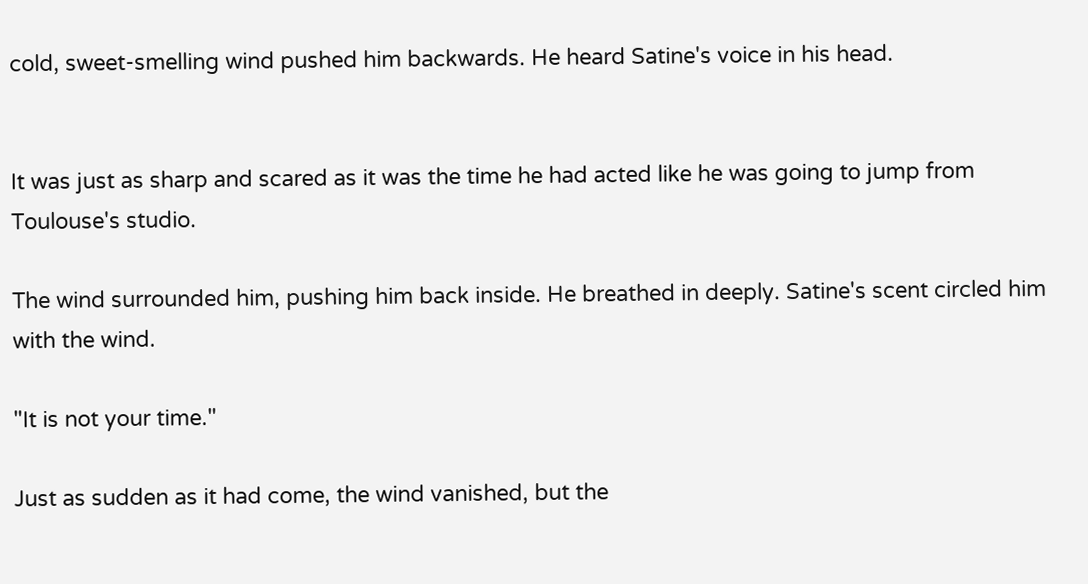cold, sweet-smelling wind pushed him backwards. He heard Satine's voice in his head.


It was just as sharp and scared as it was the time he had acted like he was going to jump from Toulouse's studio.

The wind surrounded him, pushing him back inside. He breathed in deeply. Satine's scent circled him with the wind.

"It is not your time."

Just as sudden as it had come, the wind vanished, but the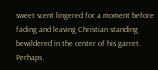sweet scent lingered for a moment before fading and leaving Christian standing bewildered in the center of his garret. Perhaps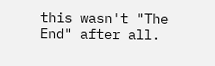this wasn't "The End" after all.